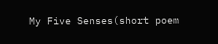My Five Senses(short poem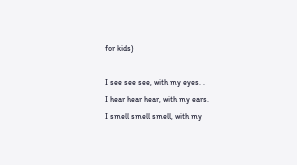for kids)

I see see see, with my eyes. .
I hear hear hear, with my ears.
I smell smell smell, with my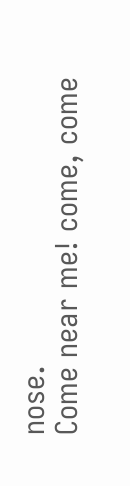nose.
Come near me! come, come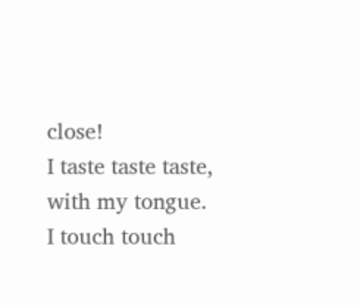close!
I taste taste taste, with my tongue.
I touch touch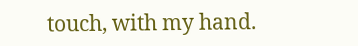touch, with my hand.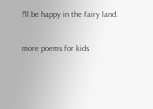!'ll be happy in the fairy land.

more poems for kids